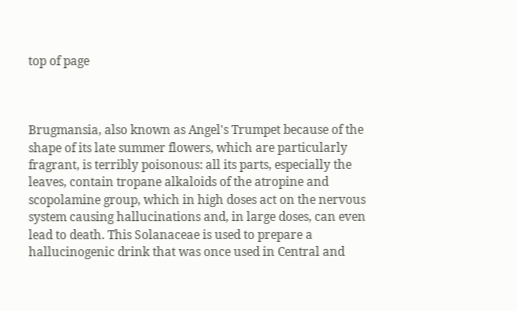top of page



Brugmansia, also known as Angel's Trumpet because of the shape of its late summer flowers, which are particularly fragrant, is terribly poisonous: all its parts, especially the leaves, contain tropane alkaloids of the atropine and scopolamine group, which in high doses act on the nervous system causing hallucinations and, in large doses, can even lead to death. This Solanaceae is used to prepare a hallucinogenic drink that was once used in Central and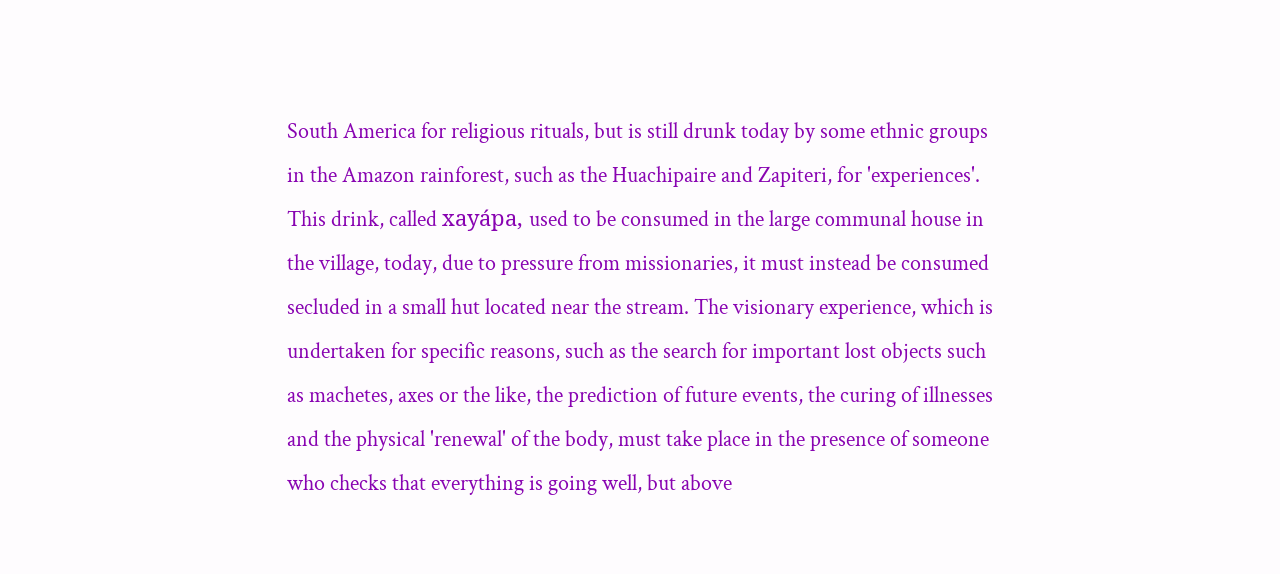South America for religious rituals, but is still drunk today by some ethnic groups in the Amazon rainforest, such as the Huachipaire and Zapiteri, for 'experiences'. This drink, called xayápa, used to be consumed in the large communal house in the village, today, due to pressure from missionaries, it must instead be consumed secluded in a small hut located near the stream. The visionary experience, which is undertaken for specific reasons, such as the search for important lost objects such as machetes, axes or the like, the prediction of future events, the curing of illnesses and the physical 'renewal' of the body, must take place in the presence of someone who checks that everything is going well, but above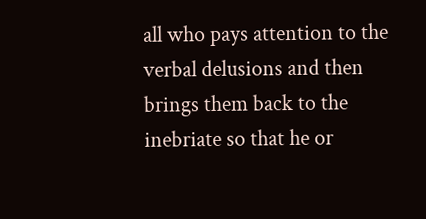all who pays attention to the verbal delusions and then brings them back to the inebriate so that he or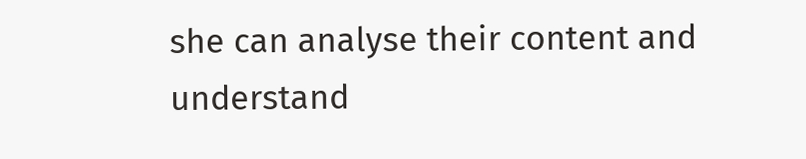she can analyse their content and understand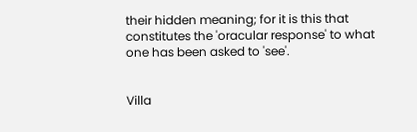their hidden meaning; for it is this that constitutes the 'oracular response' to what one has been asked to 'see'.


Villa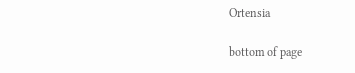Ortensia

bottom of page